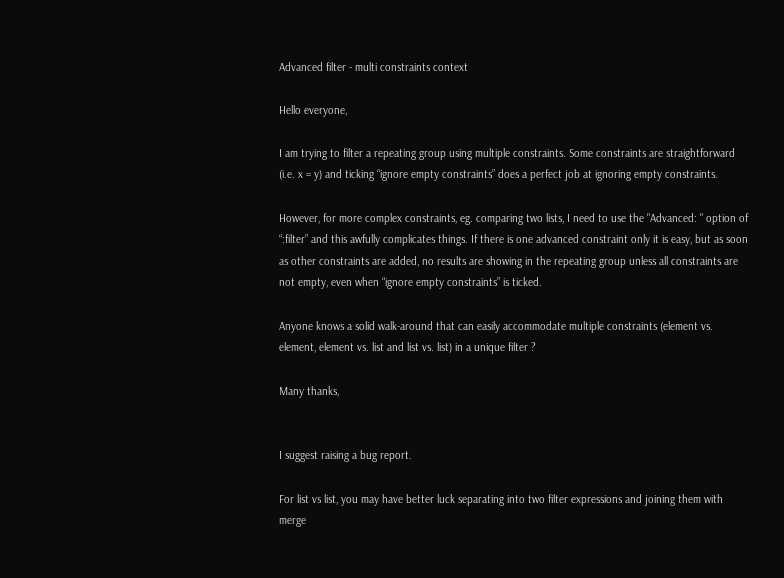Advanced filter - multi constraints context

Hello everyone,

I am trying to filter a repeating group using multiple constraints. Some constraints are straightforward (i.e. x = y) and ticking “ignore empty constraints” does a perfect job at ignoring empty constraints.

However, for more complex constraints, eg. comparing two lists, I need to use the "Advanced: " option of “:filter” and this awfully complicates things. If there is one advanced constraint only it is easy, but as soon as other constraints are added, no results are showing in the repeating group unless all constraints are not empty, even when “ignore empty constraints” is ticked.

Anyone knows a solid walk-around that can easily accommodate multiple constraints (element vs. element, element vs. list and list vs. list) in a unique filter ?

Many thanks,


I suggest raising a bug report.

For list vs list, you may have better luck separating into two filter expressions and joining them with merge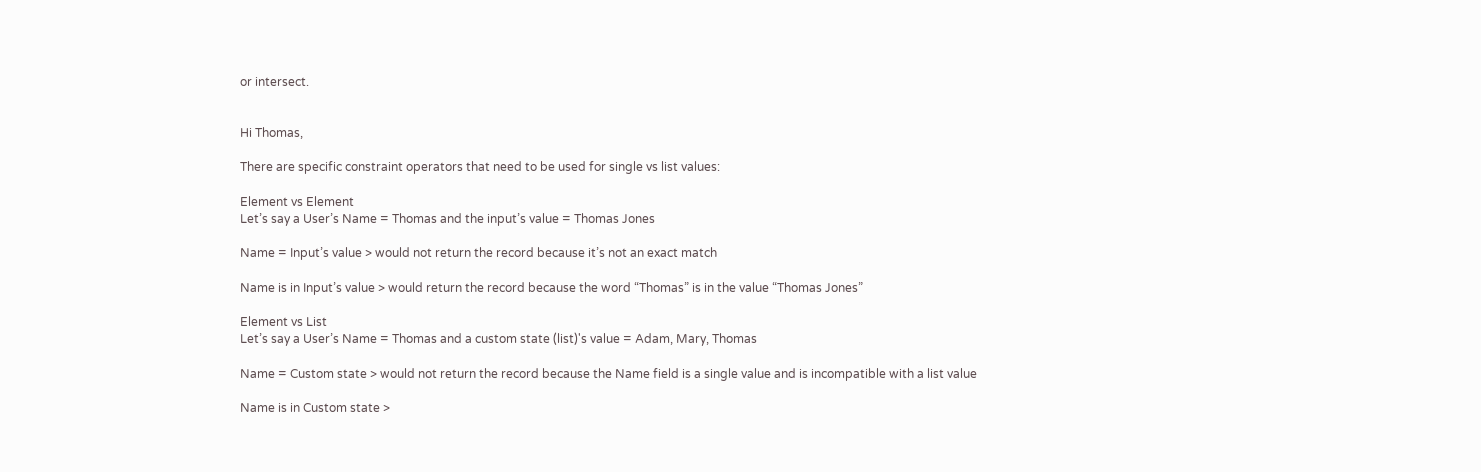or intersect.


Hi Thomas,

There are specific constraint operators that need to be used for single vs list values:

Element vs Element
Let’s say a User’s Name = Thomas and the input’s value = Thomas Jones

Name = Input’s value > would not return the record because it’s not an exact match

Name is in Input’s value > would return the record because the word “Thomas” is in the value “Thomas Jones”

Element vs List
Let’s say a User’s Name = Thomas and a custom state (list)'s value = Adam, Mary, Thomas

Name = Custom state > would not return the record because the Name field is a single value and is incompatible with a list value

Name is in Custom state >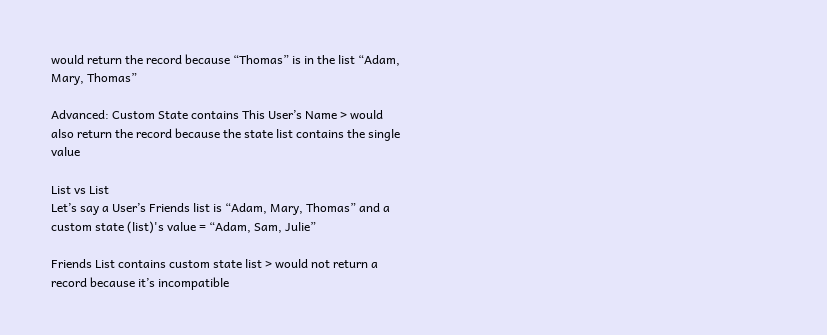would return the record because “Thomas” is in the list “Adam, Mary, Thomas”

Advanced: Custom State contains This User’s Name > would also return the record because the state list contains the single value

List vs List
Let’s say a User’s Friends list is “Adam, Mary, Thomas” and a custom state (list)'s value = “Adam, Sam, Julie”

Friends List contains custom state list > would not return a record because it’s incompatible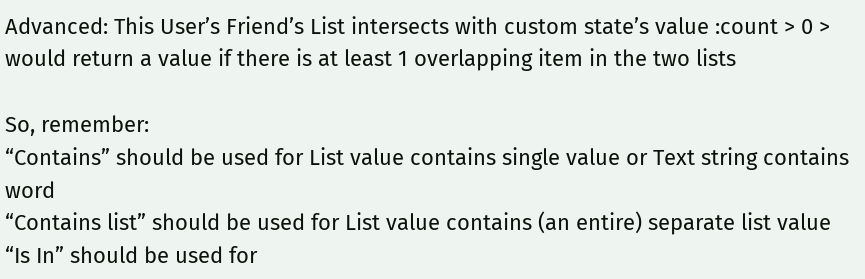Advanced: This User’s Friend’s List intersects with custom state’s value :count > 0 > would return a value if there is at least 1 overlapping item in the two lists

So, remember:
“Contains” should be used for List value contains single value or Text string contains word
“Contains list” should be used for List value contains (an entire) separate list value
“Is In” should be used for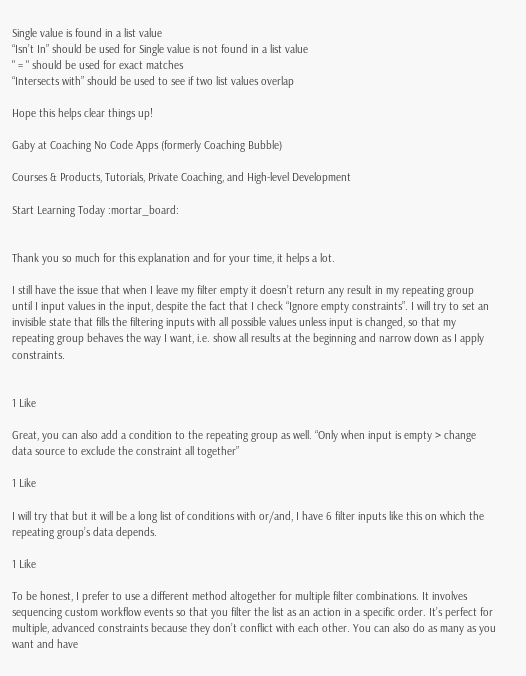Single value is found in a list value
“Isn’t In” should be used for Single value is not found in a list value
" = " should be used for exact matches
“Intersects with” should be used to see if two list values overlap

Hope this helps clear things up!

Gaby at Coaching No Code Apps (formerly Coaching Bubble)

Courses & Products, Tutorials, Private Coaching, and High-level Development

Start Learning Today :mortar_board:


Thank you so much for this explanation and for your time, it helps a lot.

I still have the issue that when I leave my filter empty it doesn’t return any result in my repeating group until I input values in the input, despite the fact that I check “Ignore empty constraints”. I will try to set an invisible state that fills the filtering inputs with all possible values unless input is changed, so that my repeating group behaves the way I want, i.e. show all results at the beginning and narrow down as I apply constraints.


1 Like

Great, you can also add a condition to the repeating group as well. “Only when input is empty > change data source to exclude the constraint all together”

1 Like

I will try that but it will be a long list of conditions with or/and, I have 6 filter inputs like this on which the repeating group’s data depends.

1 Like

To be honest, I prefer to use a different method altogether for multiple filter combinations. It involves sequencing custom workflow events so that you filter the list as an action in a specific order. It’s perfect for multiple, advanced constraints because they don’t conflict with each other. You can also do as many as you want and have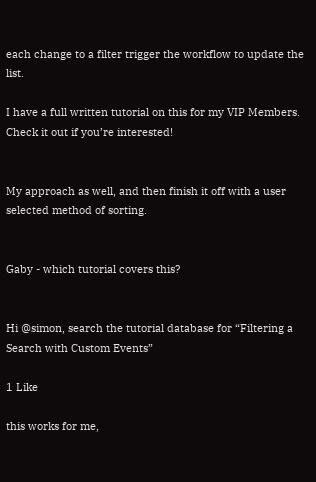each change to a filter trigger the workflow to update the list.

I have a full written tutorial on this for my VIP Members. Check it out if you’re interested!


My approach as well, and then finish it off with a user selected method of sorting.


Gaby - which tutorial covers this?


Hi @simon, search the tutorial database for “Filtering a Search with Custom Events”

1 Like

this works for me,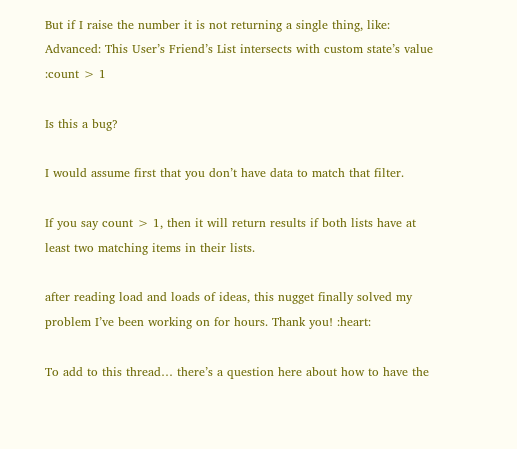But if I raise the number it is not returning a single thing, like: Advanced: This User’s Friend’s List intersects with custom state’s value :count > 1

Is this a bug?

I would assume first that you don’t have data to match that filter.

If you say count > 1, then it will return results if both lists have at least two matching items in their lists.

after reading load and loads of ideas, this nugget finally solved my problem I’ve been working on for hours. Thank you! :heart:

To add to this thread… there’s a question here about how to have the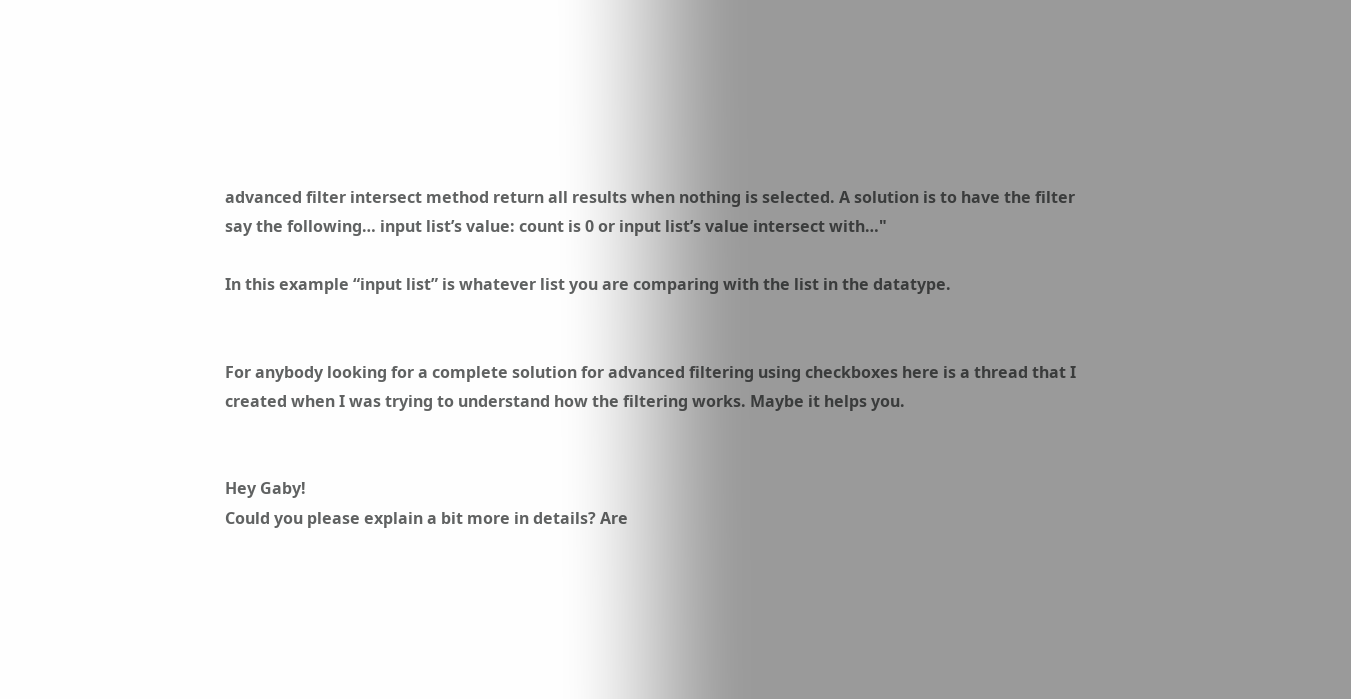advanced filter intersect method return all results when nothing is selected. A solution is to have the filter say the following… input list’s value: count is 0 or input list’s value intersect with…"

In this example “input list” is whatever list you are comparing with the list in the datatype.


For anybody looking for a complete solution for advanced filtering using checkboxes here is a thread that I created when I was trying to understand how the filtering works. Maybe it helps you.


Hey Gaby!
Could you please explain a bit more in details? Are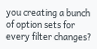you creating a bunch of option sets for every filter changes?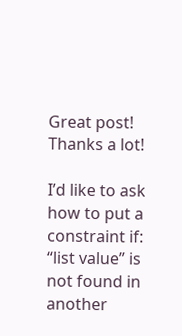Great post! Thanks a lot!

I’d like to ask how to put a constraint if:
“list value” is not found in another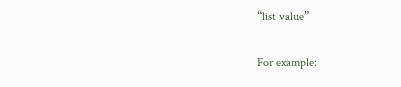“list value”

For example: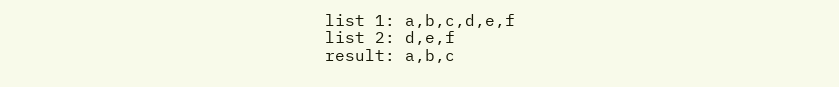list 1: a,b,c,d,e,f
list 2: d,e,f
result: a,b,c